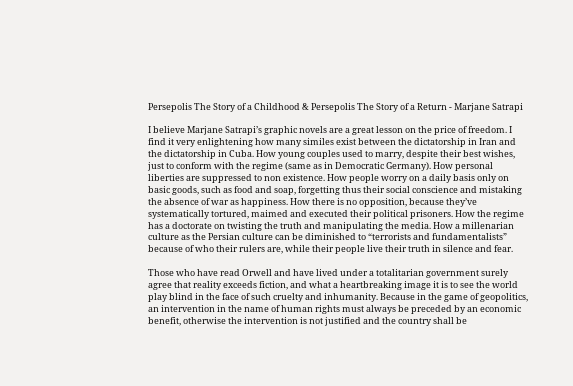Persepolis The Story of a Childhood & Persepolis The Story of a Return - Marjane Satrapi

I believe Marjane Satrapi’s graphic novels are a great lesson on the price of freedom. I find it very enlightening how many similes exist between the dictatorship in Iran and the dictatorship in Cuba. How young couples used to marry, despite their best wishes, just to conform with the regime (same as in Democratic Germany). How personal liberties are suppressed to non existence. How people worry on a daily basis only on basic goods, such as food and soap, forgetting thus their social conscience and mistaking the absence of war as happiness. How there is no opposition, because they’ve systematically tortured, maimed and executed their political prisoners. How the regime has a doctorate on twisting the truth and manipulating the media. How a millenarian culture as the Persian culture can be diminished to “terrorists and fundamentalists” because of who their rulers are, while their people live their truth in silence and fear.

Those who have read Orwell and have lived under a totalitarian government surely agree that reality exceeds fiction, and what a heartbreaking image it is to see the world play blind in the face of such cruelty and inhumanity. Because in the game of geopolitics, an intervention in the name of human rights must always be preceded by an economic benefit, otherwise the intervention is not justified and the country shall be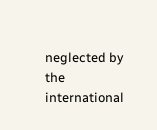neglected by the international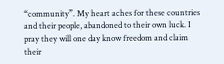“community”. My heart aches for these countries and their people, abandoned to their own luck. I pray they will one day know freedom and claim their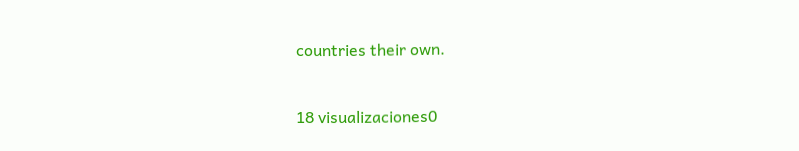countries their own.


18 visualizaciones0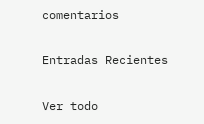comentarios

Entradas Recientes

Ver todo